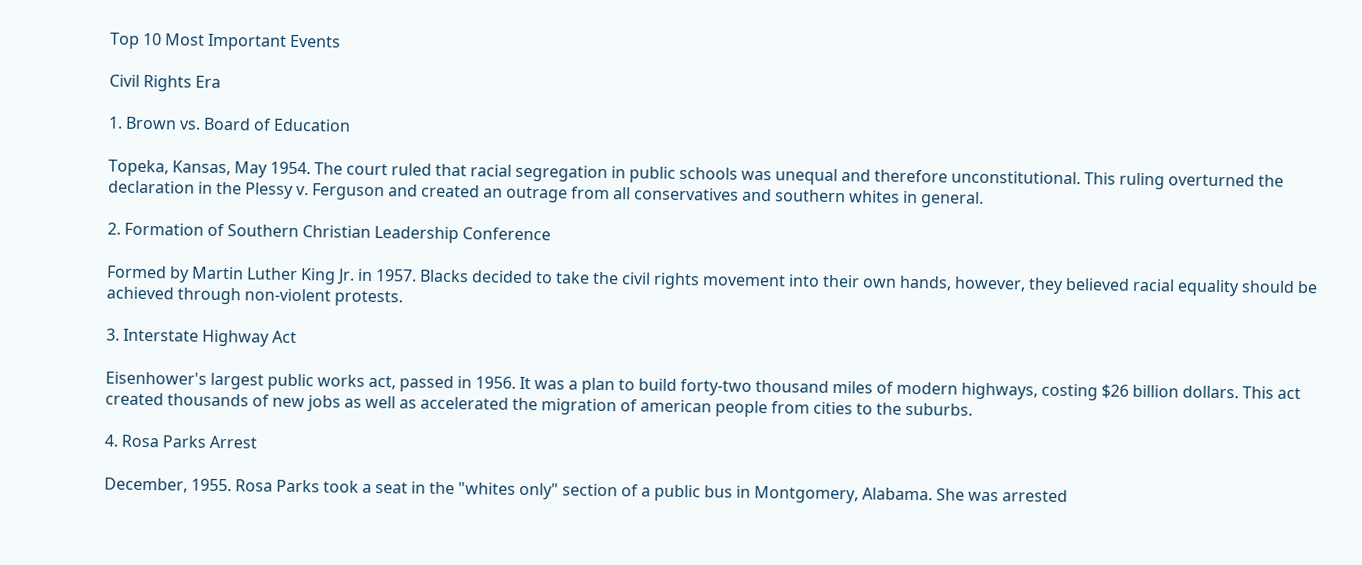Top 10 Most Important Events

Civil Rights Era

1. Brown vs. Board of Education

Topeka, Kansas, May 1954. The court ruled that racial segregation in public schools was unequal and therefore unconstitutional. This ruling overturned the declaration in the Plessy v. Ferguson and created an outrage from all conservatives and southern whites in general.

2. Formation of Southern Christian Leadership Conference

Formed by Martin Luther King Jr. in 1957. Blacks decided to take the civil rights movement into their own hands, however, they believed racial equality should be achieved through non-violent protests.

3. Interstate Highway Act

Eisenhower's largest public works act, passed in 1956. It was a plan to build forty-two thousand miles of modern highways, costing $26 billion dollars. This act created thousands of new jobs as well as accelerated the migration of american people from cities to the suburbs.

4. Rosa Parks Arrest

December, 1955. Rosa Parks took a seat in the "whites only" section of a public bus in Montgomery, Alabama. She was arrested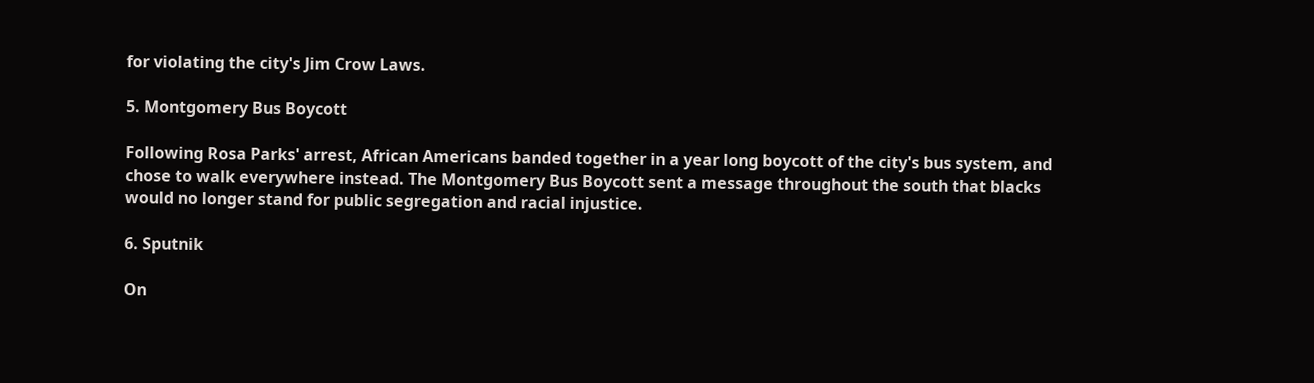for violating the city's Jim Crow Laws.

5. Montgomery Bus Boycott

Following Rosa Parks' arrest, African Americans banded together in a year long boycott of the city's bus system, and chose to walk everywhere instead. The Montgomery Bus Boycott sent a message throughout the south that blacks would no longer stand for public segregation and racial injustice.

6. Sputnik

On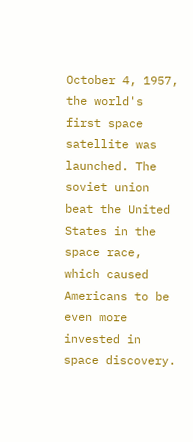October 4, 1957, the world's first space satellite was launched. The soviet union beat the United States in the space race, which caused Americans to be even more invested in space discovery.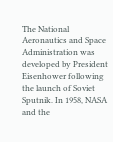The National Aeronautics and Space Administration was developed by President Eisenhower following the launch of Soviet Sputnik. In 1958, NASA and the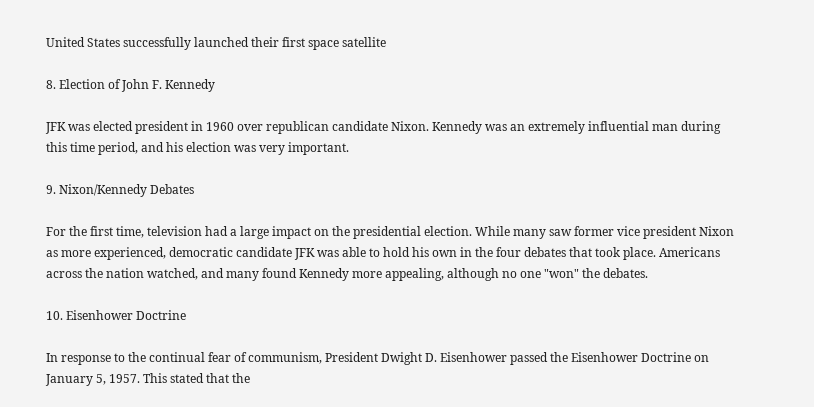United States successfully launched their first space satellite

8. Election of John F. Kennedy

JFK was elected president in 1960 over republican candidate Nixon. Kennedy was an extremely influential man during this time period, and his election was very important.

9. Nixon/Kennedy Debates

For the first time, television had a large impact on the presidential election. While many saw former vice president Nixon as more experienced, democratic candidate JFK was able to hold his own in the four debates that took place. Americans across the nation watched, and many found Kennedy more appealing, although no one "won" the debates.

10. Eisenhower Doctrine

In response to the continual fear of communism, President Dwight D. Eisenhower passed the Eisenhower Doctrine on January 5, 1957. This stated that the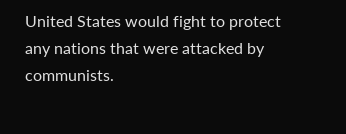United States would fight to protect any nations that were attacked by communists.